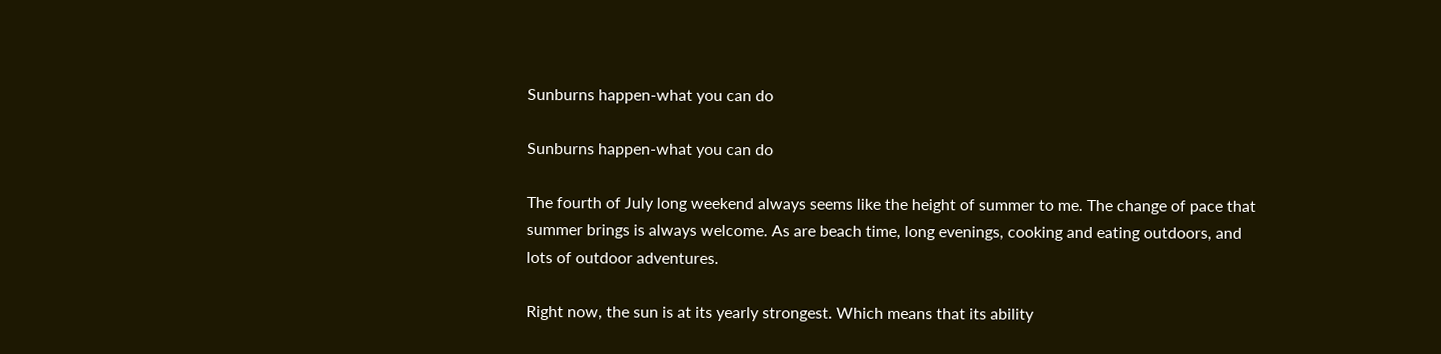Sunburns happen-what you can do

Sunburns happen-what you can do

The fourth of July long weekend always seems like the height of summer to me. The change of pace that summer brings is always welcome. As are beach time, long evenings, cooking and eating outdoors, and lots of outdoor adventures.

Right now, the sun is at its yearly strongest. Which means that its ability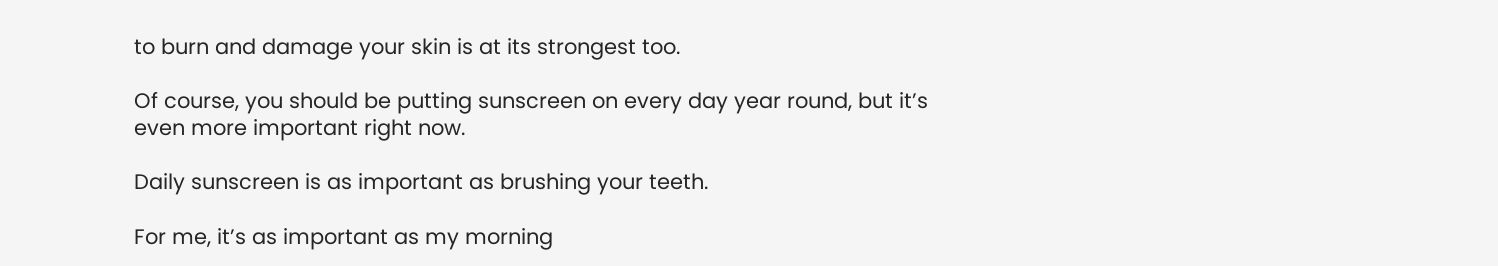to burn and damage your skin is at its strongest too.

Of course, you should be putting sunscreen on every day year round, but it’s even more important right now.

Daily sunscreen is as important as brushing your teeth.

For me, it’s as important as my morning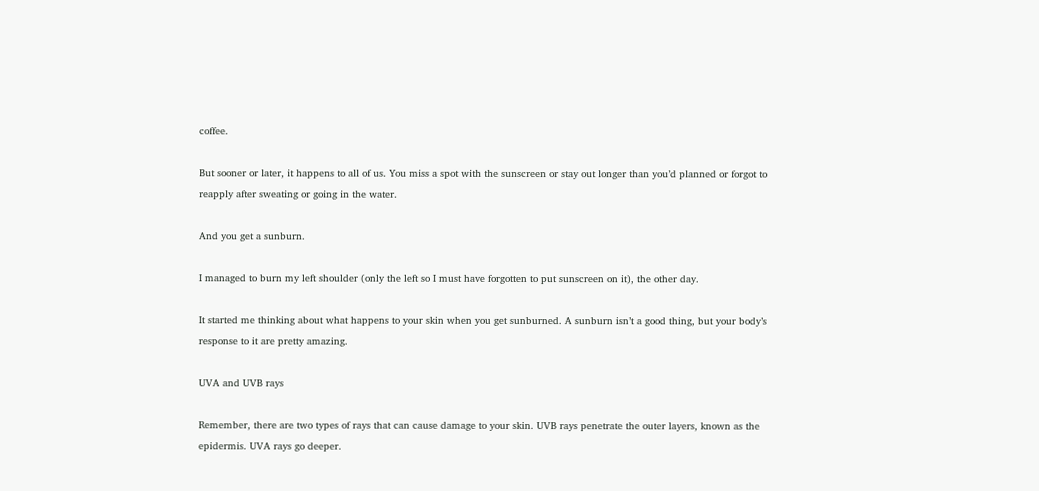coffee.

But sooner or later, it happens to all of us. You miss a spot with the sunscreen or stay out longer than you’d planned or forgot to reapply after sweating or going in the water.

And you get a sunburn.

I managed to burn my left shoulder (only the left so I must have forgotten to put sunscreen on it), the other day.

It started me thinking about what happens to your skin when you get sunburned. A sunburn isn’t a good thing, but your body’s response to it are pretty amazing.

UVA and UVB rays

Remember, there are two types of rays that can cause damage to your skin. UVB rays penetrate the outer layers, known as the epidermis. UVA rays go deeper.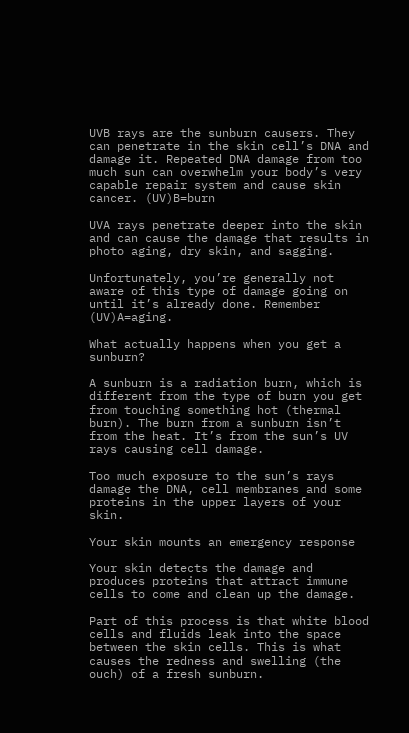UVB rays are the sunburn causers. They can penetrate in the skin cell’s DNA and damage it. Repeated DNA damage from too much sun can overwhelm your body’s very capable repair system and cause skin cancer. (UV)B=burn

UVA rays penetrate deeper into the skin and can cause the damage that results in photo aging, dry skin, and sagging.

Unfortunately, you’re generally not aware of this type of damage going on until it’s already done. Remember (UV)A=aging.

What actually happens when you get a sunburn?

A sunburn is a radiation burn, which is different from the type of burn you get from touching something hot (thermal burn). The burn from a sunburn isn’t from the heat. It’s from the sun’s UV rays causing cell damage.

Too much exposure to the sun’s rays damage the DNA, cell membranes and some proteins in the upper layers of your skin.

Your skin mounts an emergency response

Your skin detects the damage and produces proteins that attract immune cells to come and clean up the damage.

Part of this process is that white blood cells and fluids leak into the space between the skin cells. This is what causes the redness and swelling (the ouch) of a fresh sunburn.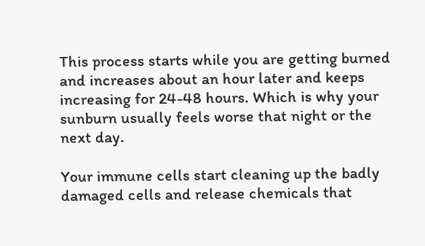This process starts while you are getting burned and increases about an hour later and keeps increasing for 24-48 hours. Which is why your sunburn usually feels worse that night or the next day.

Your immune cells start cleaning up the badly damaged cells and release chemicals that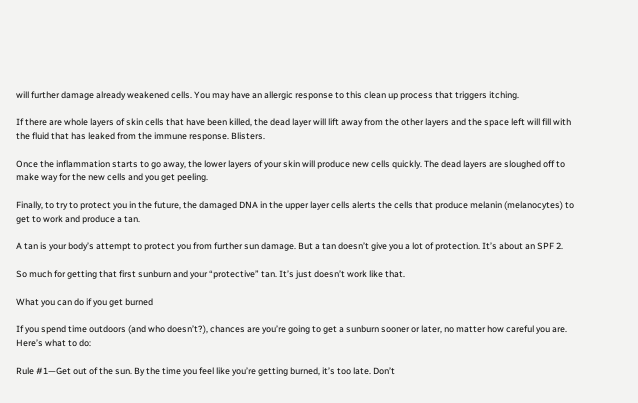will further damage already weakened cells. You may have an allergic response to this clean up process that triggers itching.

If there are whole layers of skin cells that have been killed, the dead layer will lift away from the other layers and the space left will fill with the fluid that has leaked from the immune response. Blisters.

Once the inflammation starts to go away, the lower layers of your skin will produce new cells quickly. The dead layers are sloughed off to make way for the new cells and you get peeling.

Finally, to try to protect you in the future, the damaged DNA in the upper layer cells alerts the cells that produce melanin (melanocytes) to get to work and produce a tan.

A tan is your body’s attempt to protect you from further sun damage. But a tan doesn’t give you a lot of protection. It’s about an SPF 2.

So much for getting that first sunburn and your “protective” tan. It’s just doesn’t work like that.

What you can do if you get burned

If you spend time outdoors (and who doesn’t?), chances are you’re going to get a sunburn sooner or later, no matter how careful you are. Here’s what to do:

Rule #1—Get out of the sun. By the time you feel like you’re getting burned, it’s too late. Don’t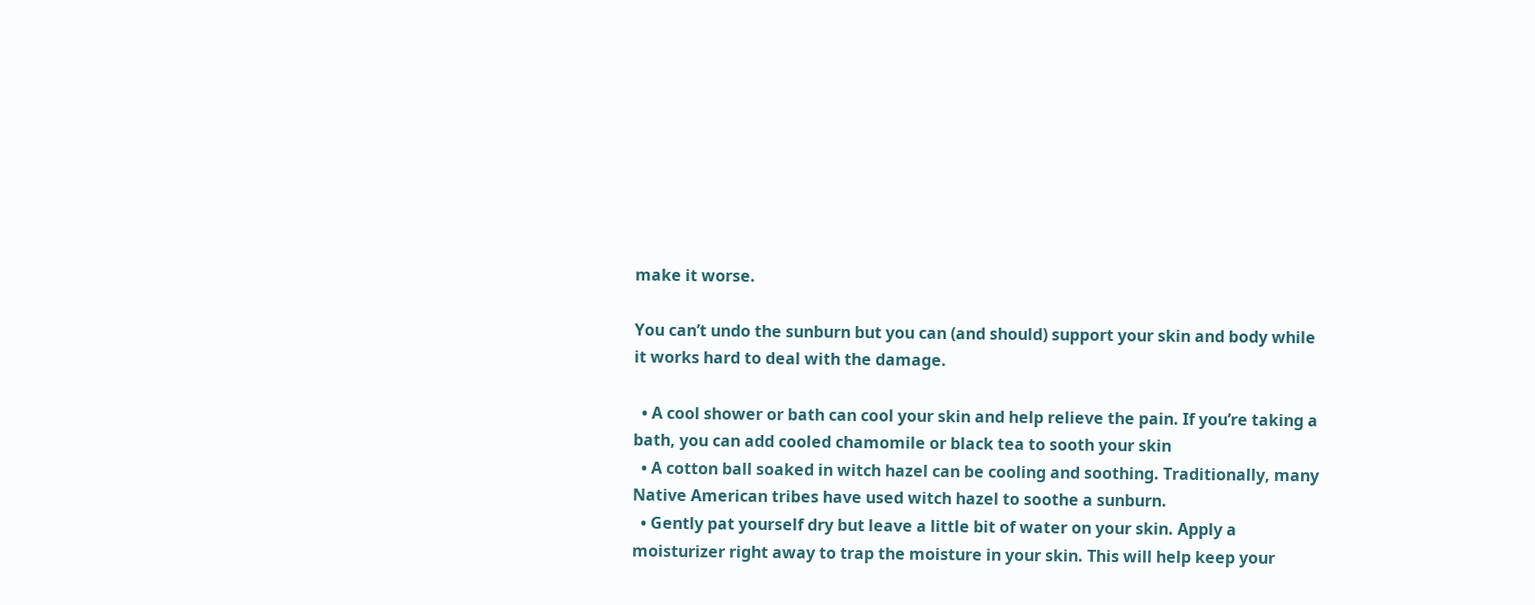make it worse.

You can’t undo the sunburn but you can (and should) support your skin and body while it works hard to deal with the damage.

  • A cool shower or bath can cool your skin and help relieve the pain. If you’re taking a bath, you can add cooled chamomile or black tea to sooth your skin
  • A cotton ball soaked in witch hazel can be cooling and soothing. Traditionally, many Native American tribes have used witch hazel to soothe a sunburn.
  • Gently pat yourself dry but leave a little bit of water on your skin. Apply a moisturizer right away to trap the moisture in your skin. This will help keep your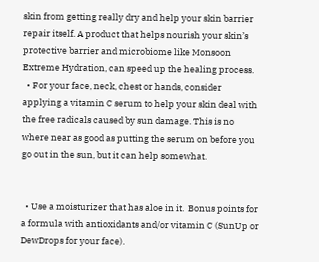skin from getting really dry and help your skin barrier repair itself. A product that helps nourish your skin’s protective barrier and microbiome like Monsoon Extreme Hydration, can speed up the healing process.
  • For your face, neck, chest or hands, consider applying a vitamin C serum to help your skin deal with the free radicals caused by sun damage. This is no where near as good as putting the serum on before you go out in the sun, but it can help somewhat.


  • Use a moisturizer that has aloe in it.  Bonus points for a formula with antioxidants and/or vitamin C (SunUp or DewDrops for your face).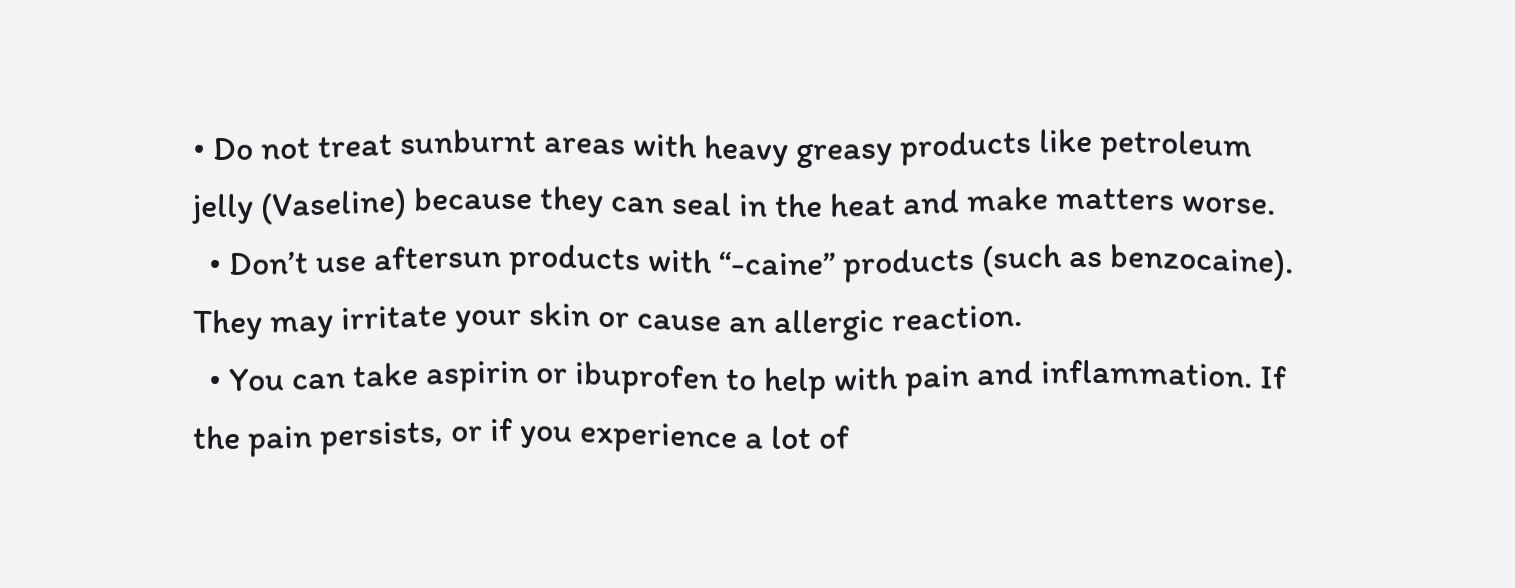• Do not treat sunburnt areas with heavy greasy products like petroleum jelly (Vaseline) because they can seal in the heat and make matters worse.
  • Don’t use aftersun products with “-caine” products (such as benzocaine). They may irritate your skin or cause an allergic reaction.
  • You can take aspirin or ibuprofen to help with pain and inflammation. If the pain persists, or if you experience a lot of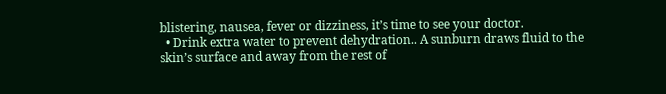blistering, nausea, fever or dizziness, it’s time to see your doctor.
  • Drink extra water to prevent dehydration.. A sunburn draws fluid to the skin’s surface and away from the rest of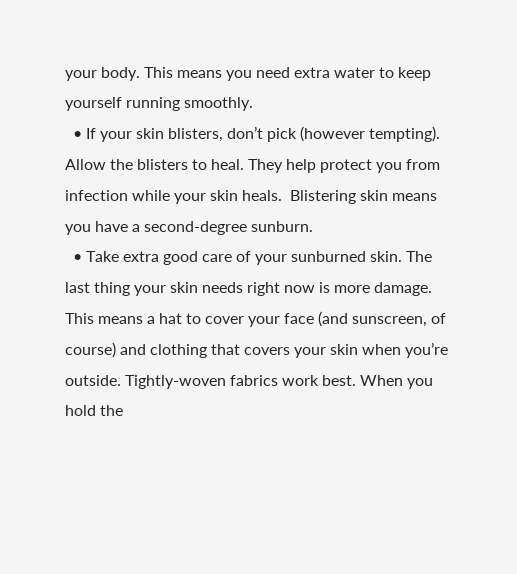your body. This means you need extra water to keep yourself running smoothly.
  • If your skin blisters, don’t pick (however tempting). Allow the blisters to heal. They help protect you from infection while your skin heals.  Blistering skin means you have a second-degree sunburn.
  • Take extra good care of your sunburned skin. The last thing your skin needs right now is more damage. This means a hat to cover your face (and sunscreen, of course) and clothing that covers your skin when you’re outside. Tightly-woven fabrics work best. When you hold the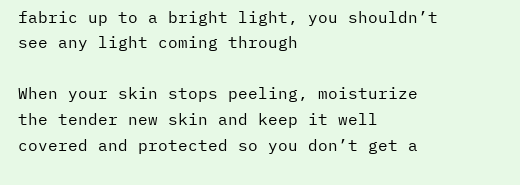fabric up to a bright light, you shouldn’t see any light coming through

When your skin stops peeling, moisturize the tender new skin and keep it well covered and protected so you don’t get a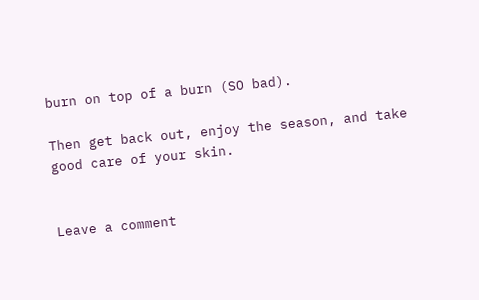burn on top of a burn (SO bad).

Then get back out, enjoy the season, and take good care of your skin.


Leave a comment